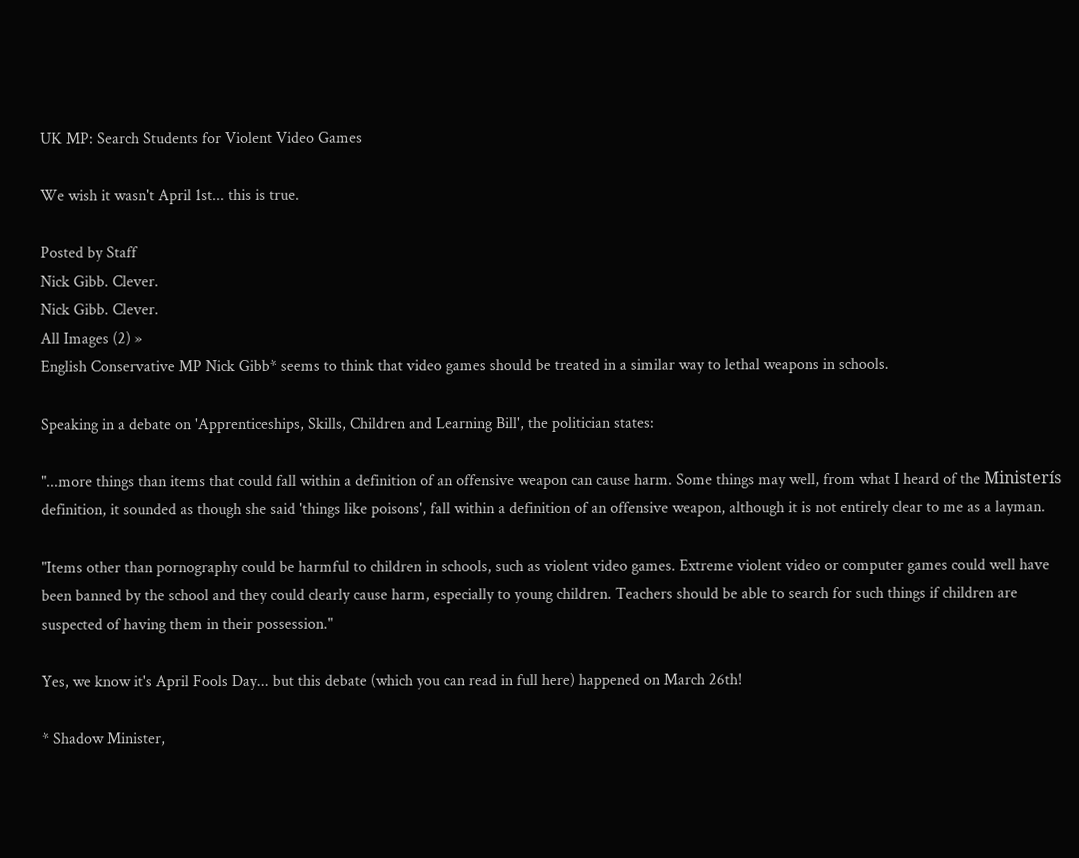UK MP: Search Students for Violent Video Games

We wish it wasn't April 1st... this is true.

Posted by Staff
Nick Gibb. Clever.
Nick Gibb. Clever.
All Images (2) »
English Conservative MP Nick Gibb* seems to think that video games should be treated in a similar way to lethal weapons in schools.

Speaking in a debate on 'Apprenticeships, Skills, Children and Learning Bill', the politician states:

"...more things than items that could fall within a definition of an offensive weapon can cause harm. Some things may well, from what I heard of the Ministerís definition, it sounded as though she said 'things like poisons', fall within a definition of an offensive weapon, although it is not entirely clear to me as a layman.

"Items other than pornography could be harmful to children in schools, such as violent video games. Extreme violent video or computer games could well have been banned by the school and they could clearly cause harm, especially to young children. Teachers should be able to search for such things if children are suspected of having them in their possession."

Yes, we know it's April Fools Day... but this debate (which you can read in full here) happened on March 26th!

* Shadow Minister,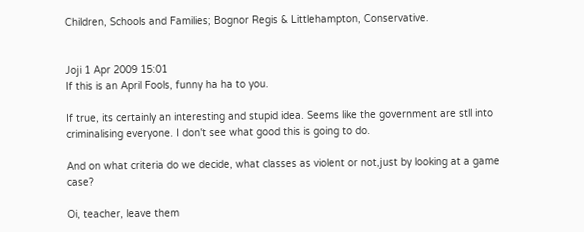Children, Schools and Families; Bognor Regis & Littlehampton, Conservative.


Joji 1 Apr 2009 15:01
If this is an April Fools, funny ha ha to you.

If true, its certainly an interesting and stupid idea. Seems like the government are stll into criminalising everyone. I don't see what good this is going to do.

And on what criteria do we decide, what classes as violent or not,just by looking at a game case?

Oi, teacher, leave them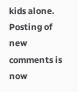kids alone.
Posting of new comments is now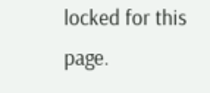locked for this page.